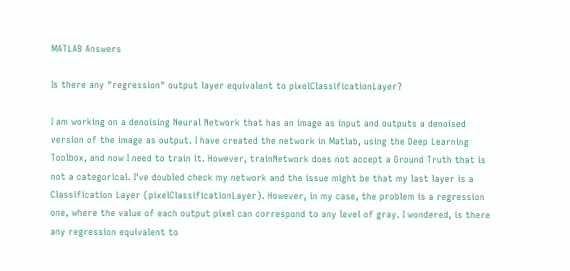MATLAB Answers

Is there any "regression" output layer equivalent to pixelClassificationLayer?

I am working on a denoising Neural Network that has an image as input and outputs a denoised version of the image as output. I have created the network in Matlab, using the Deep Learning Toolbox, and now I need to train it. However, trainNetwork does not accept a Ground Truth that is not a categorical. I've doubled check my network and the issue might be that my last layer is a Classification Layer (pixelClassificationLayer). However, in my case, the problem is a regression one, where the value of each output pixel can correspond to any level of gray. I wondered, is there any regression equivalent to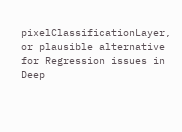pixelClassificationLayer, or plausible alternative for Regression issues in Deep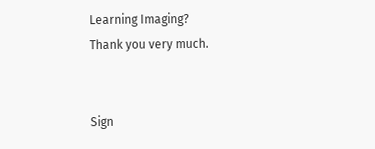Learning Imaging?
Thank you very much.


Sign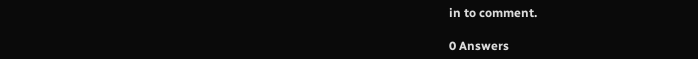in to comment.

0 Answers